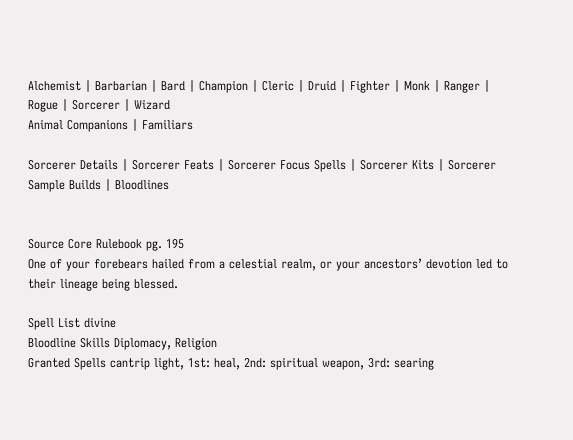Alchemist | Barbarian | Bard | Champion | Cleric | Druid | Fighter | Monk | Ranger | Rogue | Sorcerer | Wizard
Animal Companions | Familiars

Sorcerer Details | Sorcerer Feats | Sorcerer Focus Spells | Sorcerer Kits | Sorcerer Sample Builds | Bloodlines


Source Core Rulebook pg. 195
One of your forebears hailed from a celestial realm, or your ancestors’ devotion led to their lineage being blessed.

Spell List divine
Bloodline Skills Diplomacy, Religion
Granted Spells cantrip light, 1st: heal, 2nd: spiritual weapon, 3rd: searing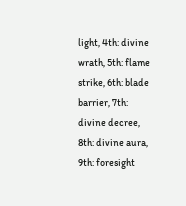light, 4th: divine wrath, 5th: flame strike, 6th: blade barrier, 7th: divine decree, 8th: divine aura, 9th: foresight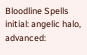Bloodline Spells initial: angelic halo, advanced: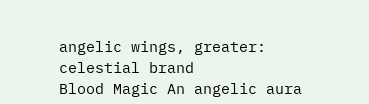angelic wings, greater: celestial brand
Blood Magic An angelic aura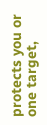protects you or one target,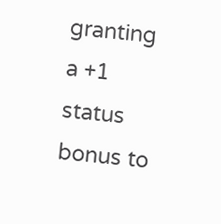granting a +1 status bonus to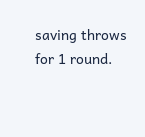saving throws for 1 round.